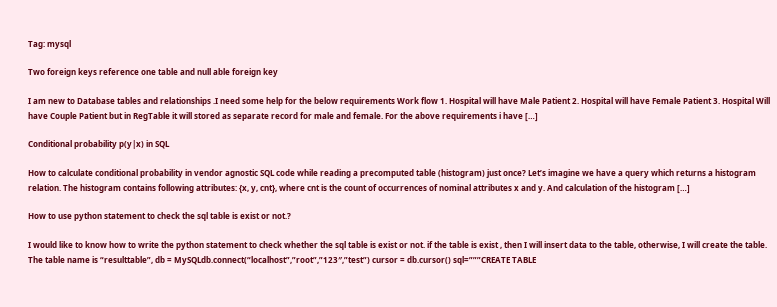Tag: mysql

Two foreign keys reference one table and null able foreign key

I am new to Database tables and relationships .I need some help for the below requirements Work flow 1. Hospital will have Male Patient 2. Hospital will have Female Patient 3. Hospital Will have Couple Patient but in RegTable it will stored as separate record for male and female. For the above requirements i have […]

Conditional probability p(y|x) in SQL

How to calculate conditional probability in vendor agnostic SQL code while reading a precomputed table (histogram) just once? Let’s imagine we have a query which returns a histogram relation. The histogram contains following attributes: {x, y, cnt}, where cnt is the count of occurrences of nominal attributes x and y. And calculation of the histogram […]

How to use python statement to check the sql table is exist or not.?

I would like to know how to write the python statement to check whether the sql table is exist or not. if the table is exist , then I will insert data to the table, otherwise, I will create the table. The table name is “resulttable”, db = MySQLdb.connect(“localhost”,”root”,”123″,”test”) cursor = db.cursor() sql=”””CREATE TABLE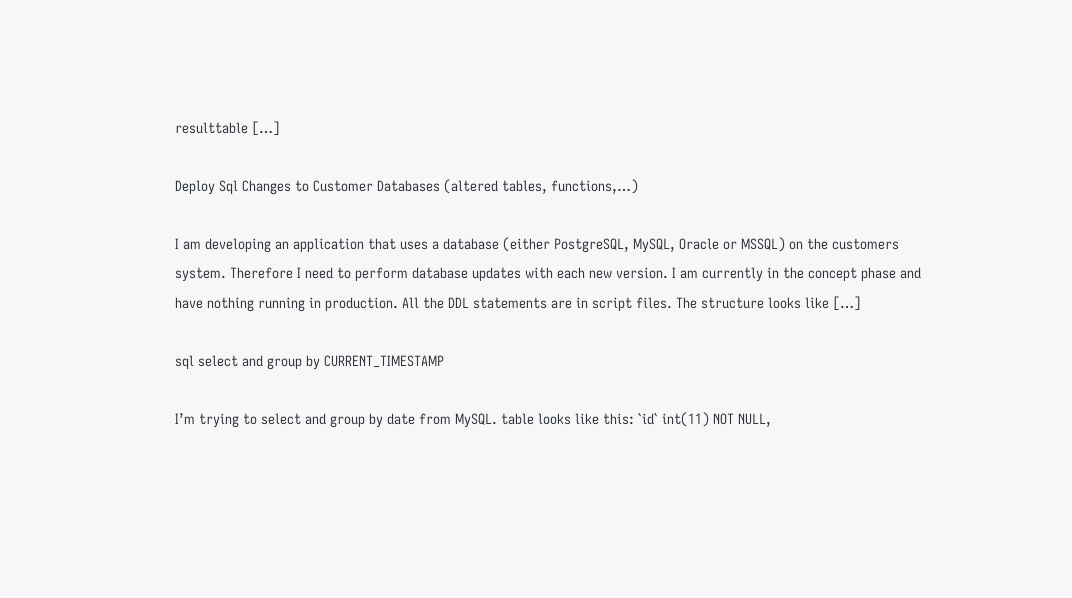resulttable […]

Deploy Sql Changes to Customer Databases (altered tables, functions,…)

I am developing an application that uses a database (either PostgreSQL, MySQL, Oracle or MSSQL) on the customers system. Therefore I need to perform database updates with each new version. I am currently in the concept phase and have nothing running in production. All the DDL statements are in script files. The structure looks like […]

sql select and group by CURRENT_TIMESTAMP

I’m trying to select and group by date from MySQL. table looks like this: `id` int(11) NOT NULL,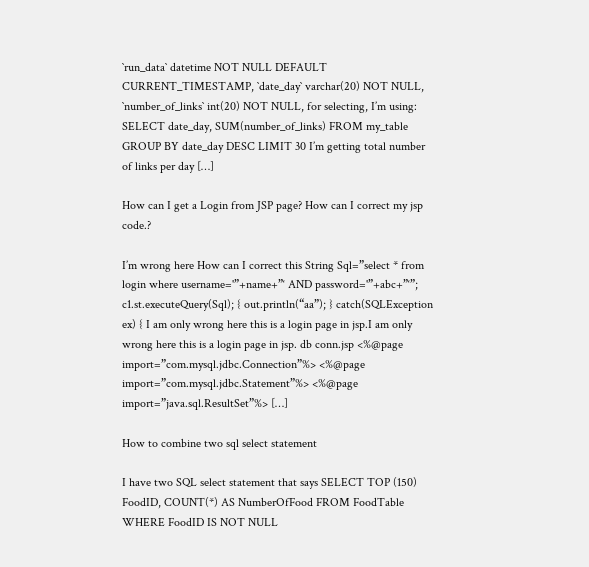`run_data` datetime NOT NULL DEFAULT CURRENT_TIMESTAMP, `date_day` varchar(20) NOT NULL, `number_of_links` int(20) NOT NULL, for selecting, I’m using: SELECT date_day, SUM(number_of_links) FROM my_table GROUP BY date_day DESC LIMIT 30 I’m getting total number of links per day […]

How can I get a Login from JSP page? How can I correct my jsp code.?

I’m wrong here How can I correct this String Sql=”select * from login where username='”+name+”‘ AND password='”+abc+”‘”; c1.st.executeQuery(Sql); { out.println(“aa”); } catch(SQLException ex) { I am only wrong here this is a login page in jsp.I am only wrong here this is a login page in jsp. db conn.jsp <%@page import=”com.mysql.jdbc.Connection”%> <%@page import=”com.mysql.jdbc.Statement”%> <%@page import=”java.sql.ResultSet”%> […]

How to combine two sql select statement

I have two SQL select statement that says SELECT TOP (150) FoodID, COUNT(*) AS NumberOfFood FROM FoodTable WHERE FoodID IS NOT NULL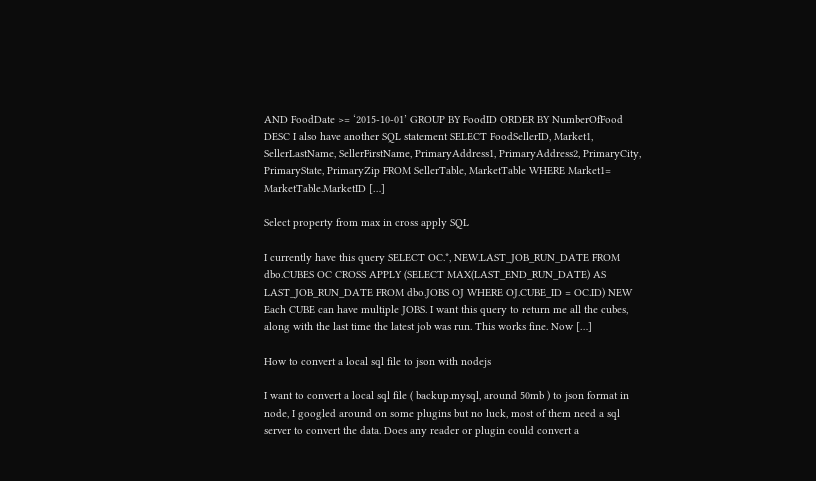AND FoodDate >= ‘2015-10-01’ GROUP BY FoodID ORDER BY NumberOfFood DESC I also have another SQL statement SELECT FoodSellerID, Market1, SellerLastName, SellerFirstName, PrimaryAddress1, PrimaryAddress2, PrimaryCity, PrimaryState, PrimaryZip FROM SellerTable, MarketTable WHERE Market1= MarketTable.MarketID […]

Select property from max in cross apply SQL

I currently have this query SELECT OC.*, NEW.LAST_JOB_RUN_DATE FROM dbo.CUBES OC CROSS APPLY (SELECT MAX(LAST_END_RUN_DATE) AS LAST_JOB_RUN_DATE FROM dbo.JOBS OJ WHERE OJ.CUBE_ID = OC.ID) NEW Each CUBE can have multiple JOBS. I want this query to return me all the cubes, along with the last time the latest job was run. This works fine. Now […]

How to convert a local sql file to json with nodejs

I want to convert a local sql file ( backup.mysql, around 50mb ) to json format in node, I googled around on some plugins but no luck, most of them need a sql server to convert the data. Does any reader or plugin could convert a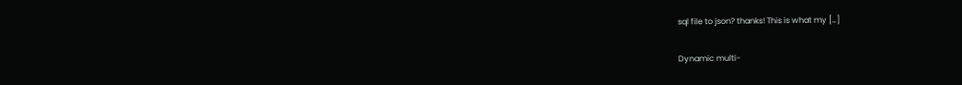sql file to json? thanks! This is what my […]

Dynamic multi-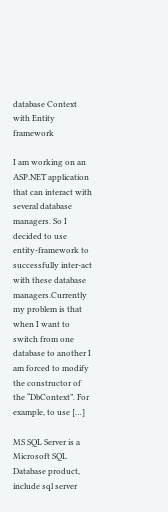database Context with Entity framework

I am working on an ASP.NET application that can interact with several database managers. So I decided to use entity-framework to successfully inter-act with these database managers.Currently my problem is that when I want to switch from one database to another I am forced to modify the constructor of the “DbContext”. For example, to use […]

MS SQL Server is a Microsoft SQL Database product, include sql server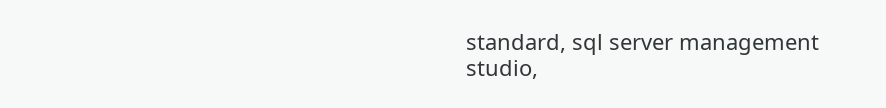standard, sql server management studio,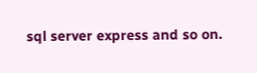sql server express and so on.